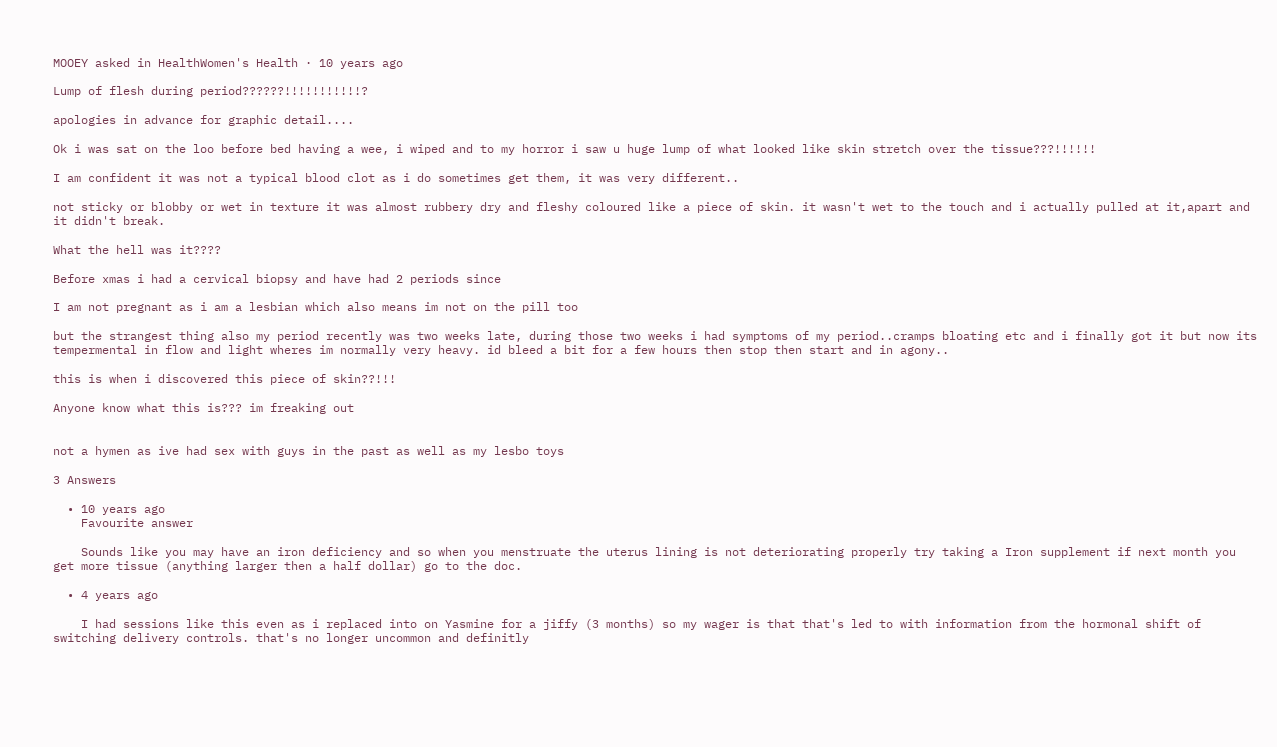MOOEY asked in HealthWomen's Health · 10 years ago

Lump of flesh during period??????!!!!!!!!!!!?

apologies in advance for graphic detail....

Ok i was sat on the loo before bed having a wee, i wiped and to my horror i saw u huge lump of what looked like skin stretch over the tissue???!!!!!!

I am confident it was not a typical blood clot as i do sometimes get them, it was very different..

not sticky or blobby or wet in texture it was almost rubbery dry and fleshy coloured like a piece of skin. it wasn't wet to the touch and i actually pulled at it,apart and it didn't break.

What the hell was it????

Before xmas i had a cervical biopsy and have had 2 periods since

I am not pregnant as i am a lesbian which also means im not on the pill too

but the strangest thing also my period recently was two weeks late, during those two weeks i had symptoms of my period..cramps bloating etc and i finally got it but now its tempermental in flow and light wheres im normally very heavy. id bleed a bit for a few hours then stop then start and in agony..

this is when i discovered this piece of skin??!!!

Anyone know what this is??? im freaking out


not a hymen as ive had sex with guys in the past as well as my lesbo toys

3 Answers

  • 10 years ago
    Favourite answer

    Sounds like you may have an iron deficiency and so when you menstruate the uterus lining is not deteriorating properly try taking a Iron supplement if next month you get more tissue (anything larger then a half dollar) go to the doc.

  • 4 years ago

    I had sessions like this even as i replaced into on Yasmine for a jiffy (3 months) so my wager is that that's led to with information from the hormonal shift of switching delivery controls. that's no longer uncommon and definitly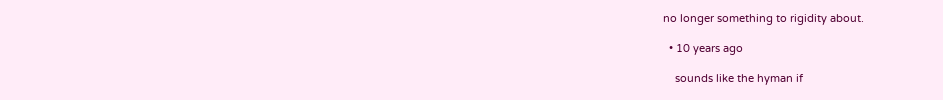no longer something to rigidity about.

  • 10 years ago

    sounds like the hyman if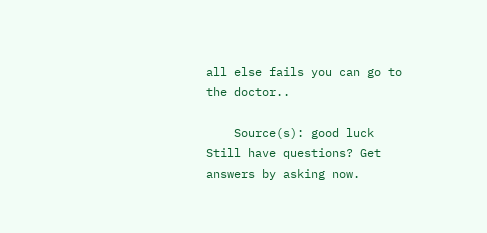all else fails you can go to the doctor..

    Source(s): good luck
Still have questions? Get answers by asking now.